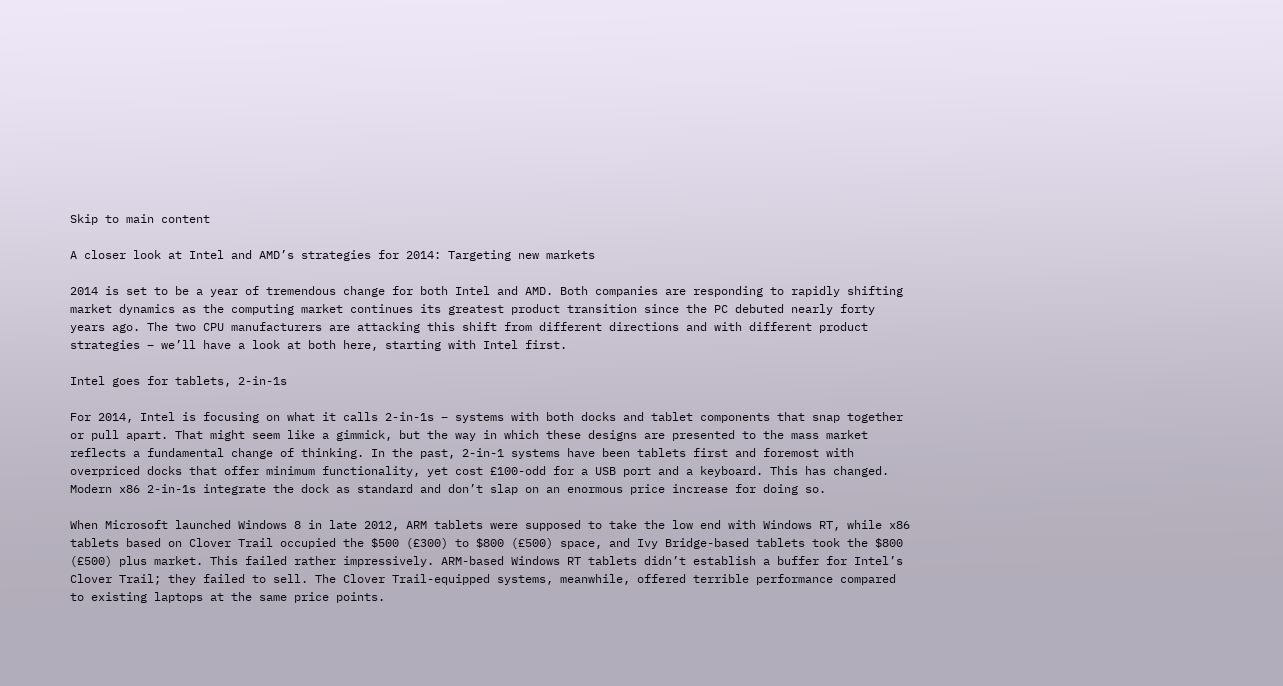Skip to main content

A closer look at Intel and AMD’s strategies for 2014: Targeting new markets

2014 is set to be a year of tremendous change for both Intel and AMD. Both companies are responding to rapidly shifting market dynamics as the computing market continues its greatest product transition since the PC debuted nearly forty years ago. The two CPU manufacturers are attacking this shift from different directions and with different product strategies – we’ll have a look at both here, starting with Intel first.

Intel goes for tablets, 2-in-1s

For 2014, Intel is focusing on what it calls 2-in-1s – systems with both docks and tablet components that snap together or pull apart. That might seem like a gimmick, but the way in which these designs are presented to the mass market reflects a fundamental change of thinking. In the past, 2-in-1 systems have been tablets first and foremost with overpriced docks that offer minimum functionality, yet cost £100-odd for a USB port and a keyboard. This has changed. Modern x86 2-in-1s integrate the dock as standard and don’t slap on an enormous price increase for doing so.

When Microsoft launched Windows 8 in late 2012, ARM tablets were supposed to take the low end with Windows RT, while x86 tablets based on Clover Trail occupied the $500 (£300) to $800 (£500) space, and Ivy Bridge-based tablets took the $800 (£500) plus market. This failed rather impressively. ARM-based Windows RT tablets didn’t establish a buffer for Intel’s Clover Trail; they failed to sell. The Clover Trail-equipped systems, meanwhile, offered terrible performance compared to existing laptops at the same price points.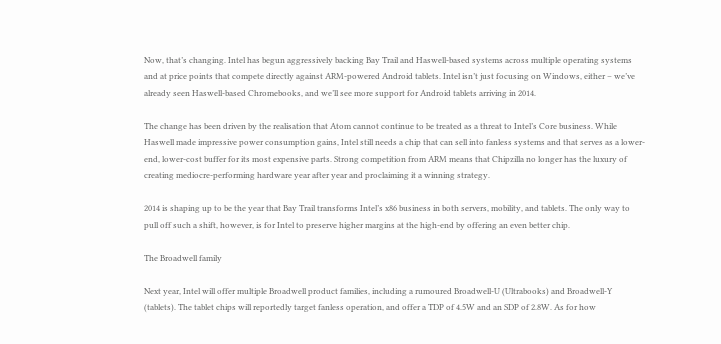Now, that’s changing. Intel has begun aggressively backing Bay Trail and Haswell-based systems across multiple operating systems and at price points that compete directly against ARM-powered Android tablets. Intel isn’t just focusing on Windows, either – we’ve already seen Haswell-based Chromebooks, and we’ll see more support for Android tablets arriving in 2014.

The change has been driven by the realisation that Atom cannot continue to be treated as a threat to Intel’s Core business. While Haswell made impressive power consumption gains, Intel still needs a chip that can sell into fanless systems and that serves as a lower-end, lower-cost buffer for its most expensive parts. Strong competition from ARM means that Chipzilla no longer has the luxury of creating mediocre-performing hardware year after year and proclaiming it a winning strategy.

2014 is shaping up to be the year that Bay Trail transforms Intel’s x86 business in both servers, mobility, and tablets. The only way to pull off such a shift, however, is for Intel to preserve higher margins at the high-end by offering an even better chip.

The Broadwell family

Next year, Intel will offer multiple Broadwell product families, including a rumoured Broadwell-U (Ultrabooks) and Broadwell-Y (tablets). The tablet chips will reportedly target fanless operation, and offer a TDP of 4.5W and an SDP of 2.8W. As for how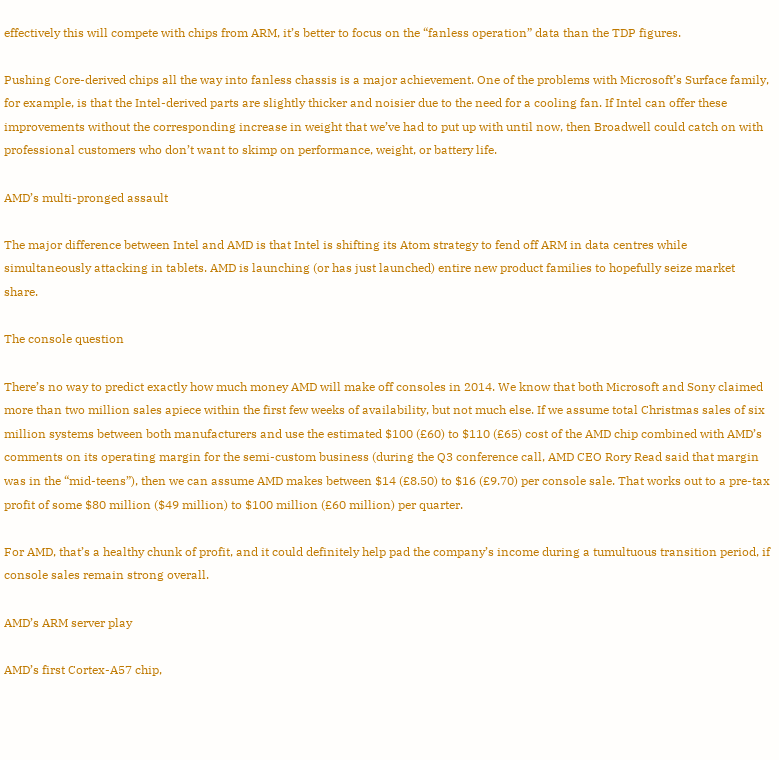effectively this will compete with chips from ARM, it’s better to focus on the “fanless operation” data than the TDP figures.

Pushing Core-derived chips all the way into fanless chassis is a major achievement. One of the problems with Microsoft’s Surface family, for example, is that the Intel-derived parts are slightly thicker and noisier due to the need for a cooling fan. If Intel can offer these improvements without the corresponding increase in weight that we’ve had to put up with until now, then Broadwell could catch on with professional customers who don’t want to skimp on performance, weight, or battery life.

AMD’s multi-pronged assault

The major difference between Intel and AMD is that Intel is shifting its Atom strategy to fend off ARM in data centres while simultaneously attacking in tablets. AMD is launching (or has just launched) entire new product families to hopefully seize market share.

The console question

There’s no way to predict exactly how much money AMD will make off consoles in 2014. We know that both Microsoft and Sony claimed more than two million sales apiece within the first few weeks of availability, but not much else. If we assume total Christmas sales of six million systems between both manufacturers and use the estimated $100 (£60) to $110 (£65) cost of the AMD chip combined with AMD’s comments on its operating margin for the semi-custom business (during the Q3 conference call, AMD CEO Rory Read said that margin was in the “mid-teens”), then we can assume AMD makes between $14 (£8.50) to $16 (£9.70) per console sale. That works out to a pre-tax profit of some $80 million ($49 million) to $100 million (£60 million) per quarter.

For AMD, that’s a healthy chunk of profit, and it could definitely help pad the company’s income during a tumultuous transition period, if console sales remain strong overall.

AMD’s ARM server play

AMD’s first Cortex-A57 chip,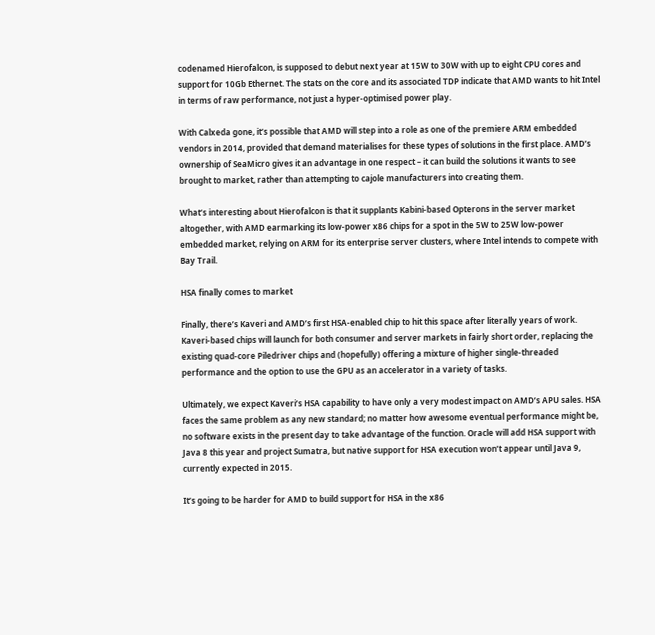codenamed Hierofalcon, is supposed to debut next year at 15W to 30W with up to eight CPU cores and support for 10Gb Ethernet. The stats on the core and its associated TDP indicate that AMD wants to hit Intel in terms of raw performance, not just a hyper-optimised power play.

With Calxeda gone, it’s possible that AMD will step into a role as one of the premiere ARM embedded vendors in 2014, provided that demand materialises for these types of solutions in the first place. AMD’s ownership of SeaMicro gives it an advantage in one respect – it can build the solutions it wants to see brought to market, rather than attempting to cajole manufacturers into creating them.

What’s interesting about Hierofalcon is that it supplants Kabini-based Opterons in the server market altogether, with AMD earmarking its low-power x86 chips for a spot in the 5W to 25W low-power embedded market, relying on ARM for its enterprise server clusters, where Intel intends to compete with Bay Trail.

HSA finally comes to market

Finally, there’s Kaveri and AMD’s first HSA-enabled chip to hit this space after literally years of work. Kaveri-based chips will launch for both consumer and server markets in fairly short order, replacing the existing quad-core Piledriver chips and (hopefully) offering a mixture of higher single-threaded performance and the option to use the GPU as an accelerator in a variety of tasks.

Ultimately, we expect Kaveri’s HSA capability to have only a very modest impact on AMD’s APU sales. HSA faces the same problem as any new standard; no matter how awesome eventual performance might be, no software exists in the present day to take advantage of the function. Oracle will add HSA support with Java 8 this year and project Sumatra, but native support for HSA execution won’t appear until Java 9, currently expected in 2015.

It’s going to be harder for AMD to build support for HSA in the x86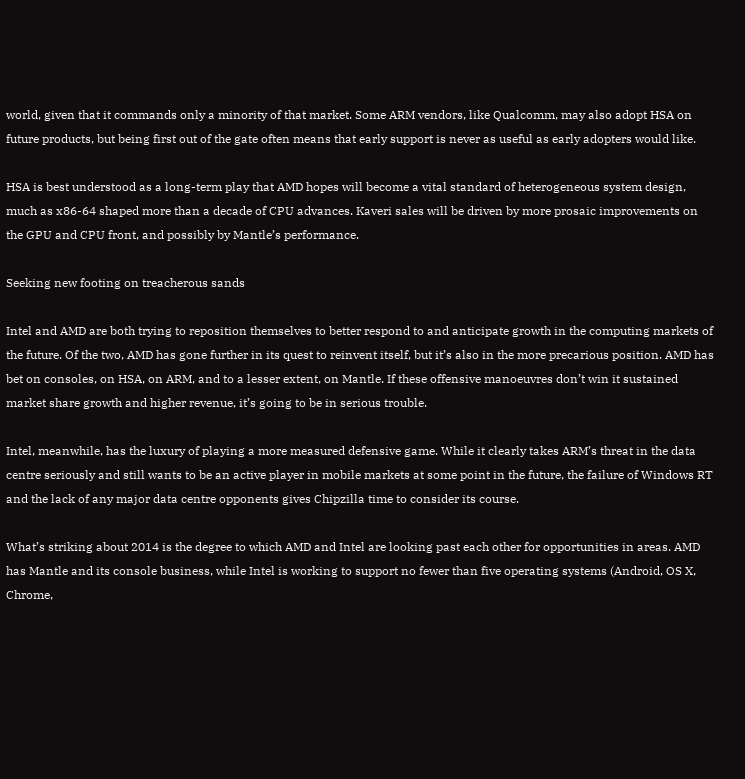world, given that it commands only a minority of that market. Some ARM vendors, like Qualcomm, may also adopt HSA on future products, but being first out of the gate often means that early support is never as useful as early adopters would like.

HSA is best understood as a long-term play that AMD hopes will become a vital standard of heterogeneous system design, much as x86-64 shaped more than a decade of CPU advances. Kaveri sales will be driven by more prosaic improvements on the GPU and CPU front, and possibly by Mantle’s performance.

Seeking new footing on treacherous sands

Intel and AMD are both trying to reposition themselves to better respond to and anticipate growth in the computing markets of the future. Of the two, AMD has gone further in its quest to reinvent itself, but it’s also in the more precarious position. AMD has bet on consoles, on HSA, on ARM, and to a lesser extent, on Mantle. If these offensive manoeuvres don’t win it sustained market share growth and higher revenue, it’s going to be in serious trouble.

Intel, meanwhile, has the luxury of playing a more measured defensive game. While it clearly takes ARM’s threat in the data centre seriously and still wants to be an active player in mobile markets at some point in the future, the failure of Windows RT and the lack of any major data centre opponents gives Chipzilla time to consider its course.

What’s striking about 2014 is the degree to which AMD and Intel are looking past each other for opportunities in areas. AMD has Mantle and its console business, while Intel is working to support no fewer than five operating systems (Android, OS X, Chrome,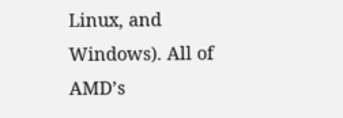Linux, and Windows). All of AMD’s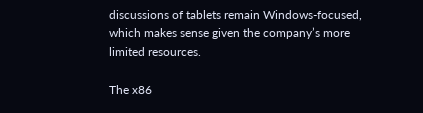discussions of tablets remain Windows-focused, which makes sense given the company’s more limited resources.

The x86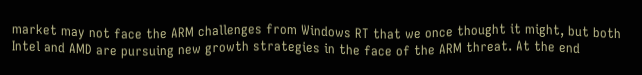market may not face the ARM challenges from Windows RT that we once thought it might, but both Intel and AMD are pursuing new growth strategies in the face of the ARM threat. At the end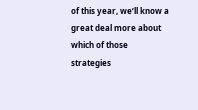of this year, we’ll know a great deal more about which of those strategies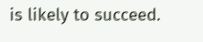is likely to succeed.